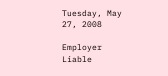Tuesday, May 27, 2008

Employer Liable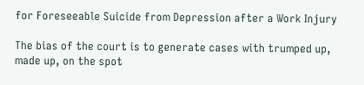for Foreseeable Suicide from Depression after a Work Injury

The bias of the court is to generate cases with trumped up, made up, on the spot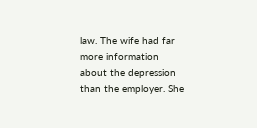law. The wife had far more information about the depression than the employer. She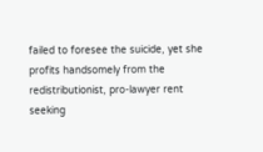failed to foresee the suicide, yet she profits handsomely from the redistributionist, pro-lawyer rent seeking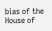bias of the House of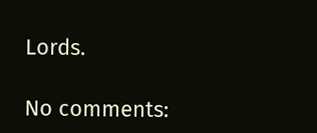Lords.

No comments: